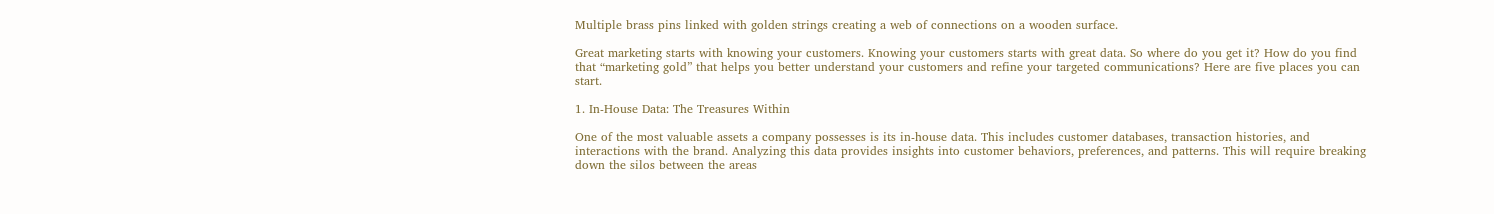Multiple brass pins linked with golden strings creating a web of connections on a wooden surface.

Great marketing starts with knowing your customers. Knowing your customers starts with great data. So where do you get it? How do you find that “marketing gold” that helps you better understand your customers and refine your targeted communications? Here are five places you can start.

1. In-House Data: The Treasures Within

One of the most valuable assets a company possesses is its in-house data. This includes customer databases, transaction histories, and interactions with the brand. Analyzing this data provides insights into customer behaviors, preferences, and patterns. This will require breaking down the silos between the areas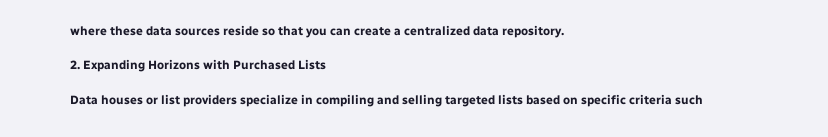where these data sources reside so that you can create a centralized data repository.

2. Expanding Horizons with Purchased Lists

Data houses or list providers specialize in compiling and selling targeted lists based on specific criteria such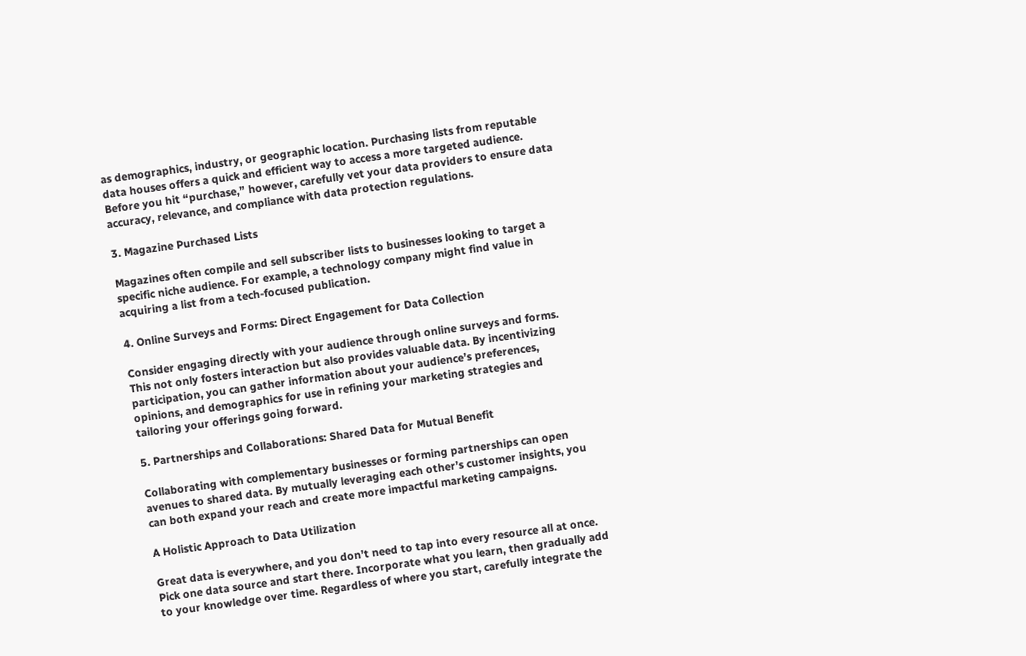as demographics, industry, or geographic location. Purchasing lists from reputable data houses offers a quick and efficient way to access a more targeted audience. Before you hit “purchase,” however, carefully vet your data providers to ensure data accuracy, relevance, and compliance with data protection regulations.

3. Magazine Purchased Lists

Magazines often compile and sell subscriber lists to businesses looking to target a specific niche audience. For example, a technology company might find value in acquiring a list from a tech-focused publication.

4. Online Surveys and Forms: Direct Engagement for Data Collection

Consider engaging directly with your audience through online surveys and forms. This not only fosters interaction but also provides valuable data. By incentivizing participation, you can gather information about your audience’s preferences, opinions, and demographics for use in refining your marketing strategies and tailoring your offerings going forward.

5. Partnerships and Collaborations: Shared Data for Mutual Benefit

Collaborating with complementary businesses or forming partnerships can open avenues to shared data. By mutually leveraging each other’s customer insights, you can both expand your reach and create more impactful marketing campaigns.

A Holistic Approach to Data Utilization

Great data is everywhere, and you don’t need to tap into every resource all at once. Pick one data source and start there. Incorporate what you learn, then gradually add to your knowledge over time. Regardless of where you start, carefully integrate the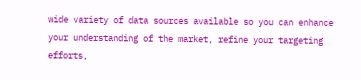wide variety of data sources available so you can enhance your understanding of the market, refine your targeting efforts,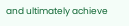and ultimately achieve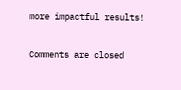more impactful results!

Comments are closed